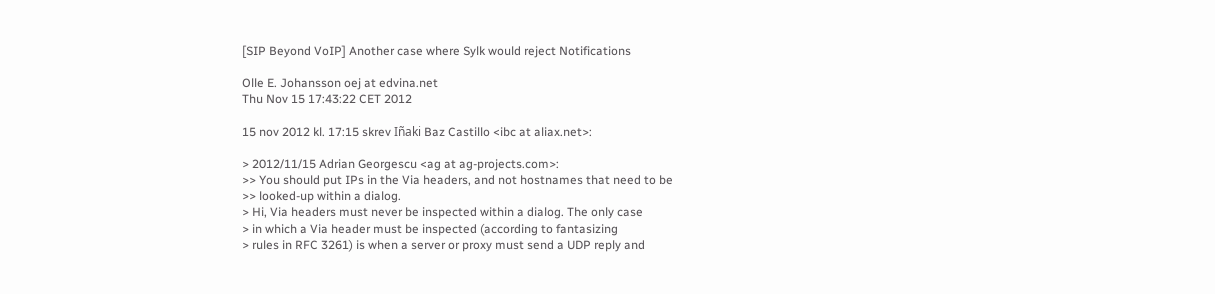[SIP Beyond VoIP] Another case where Sylk would reject Notifications

Olle E. Johansson oej at edvina.net
Thu Nov 15 17:43:22 CET 2012

15 nov 2012 kl. 17:15 skrev Iñaki Baz Castillo <ibc at aliax.net>:

> 2012/11/15 Adrian Georgescu <ag at ag-projects.com>:
>> You should put IPs in the Via headers, and not hostnames that need to be
>> looked-up within a dialog.
> Hi, Via headers must never be inspected within a dialog. The only case
> in which a Via header must be inspected (according to fantasizing
> rules in RFC 3261) is when a server or proxy must send a UDP reply and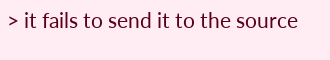> it fails to send it to the source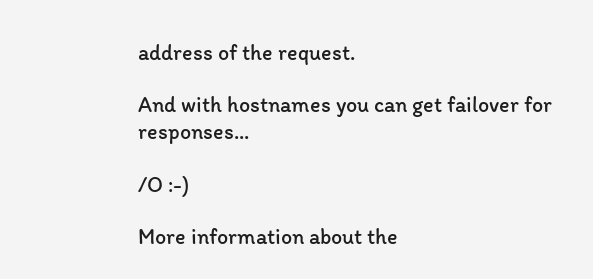address of the request.

And with hostnames you can get failover for responses...

/O :-)

More information about the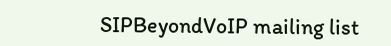SIPBeyondVoIP mailing list